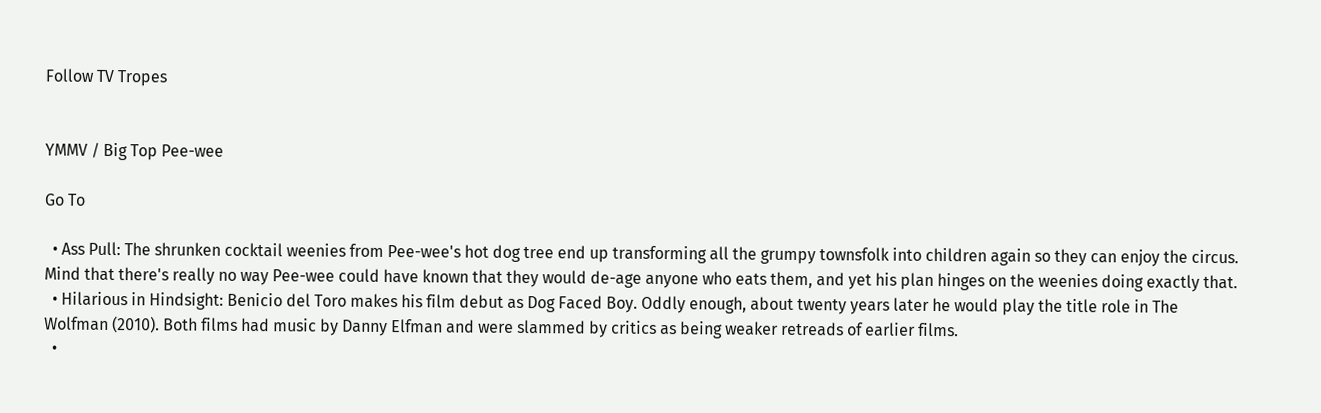Follow TV Tropes


YMMV / Big Top Pee-wee

Go To

  • Ass Pull: The shrunken cocktail weenies from Pee-wee's hot dog tree end up transforming all the grumpy townsfolk into children again so they can enjoy the circus. Mind that there's really no way Pee-wee could have known that they would de-age anyone who eats them, and yet his plan hinges on the weenies doing exactly that.
  • Hilarious in Hindsight: Benicio del Toro makes his film debut as Dog Faced Boy. Oddly enough, about twenty years later he would play the title role in The Wolfman (2010). Both films had music by Danny Elfman and were slammed by critics as being weaker retreads of earlier films.
  •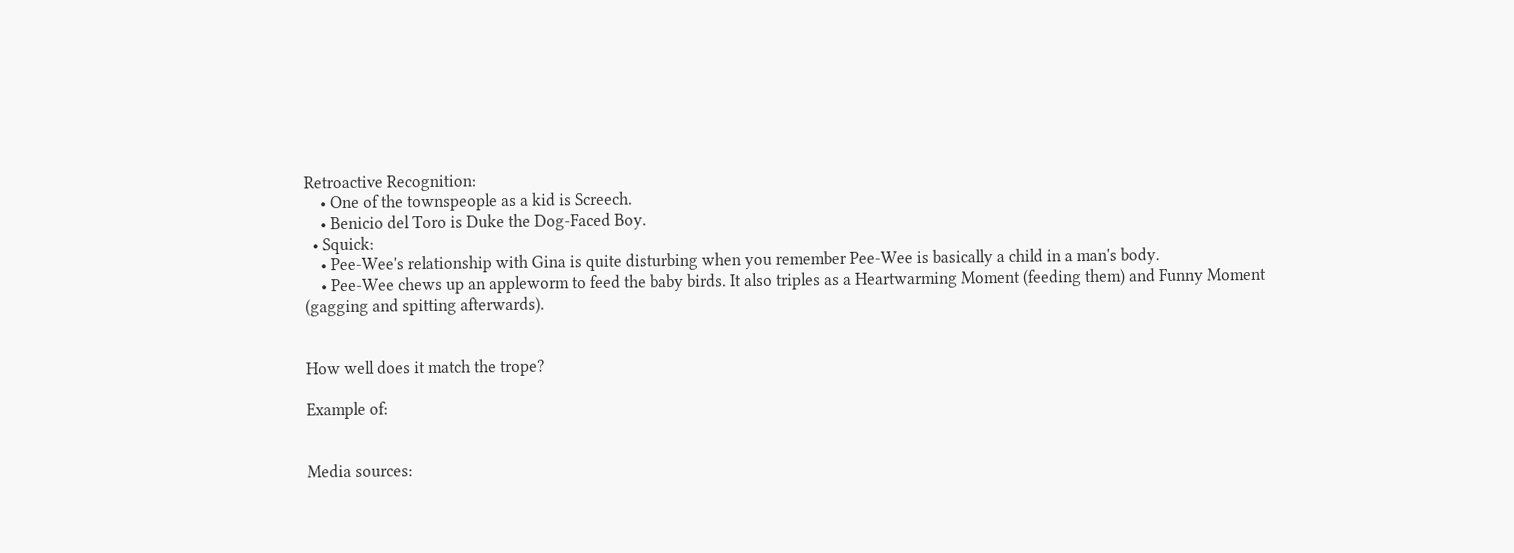Retroactive Recognition:
    • One of the townspeople as a kid is Screech.
    • Benicio del Toro is Duke the Dog-Faced Boy.
  • Squick:
    • Pee-Wee's relationship with Gina is quite disturbing when you remember Pee-Wee is basically a child in a man's body.
    • Pee-Wee chews up an appleworm to feed the baby birds. It also triples as a Heartwarming Moment (feeding them) and Funny Moment (gagging and spitting afterwards).


How well does it match the trope?

Example of:


Media sources: